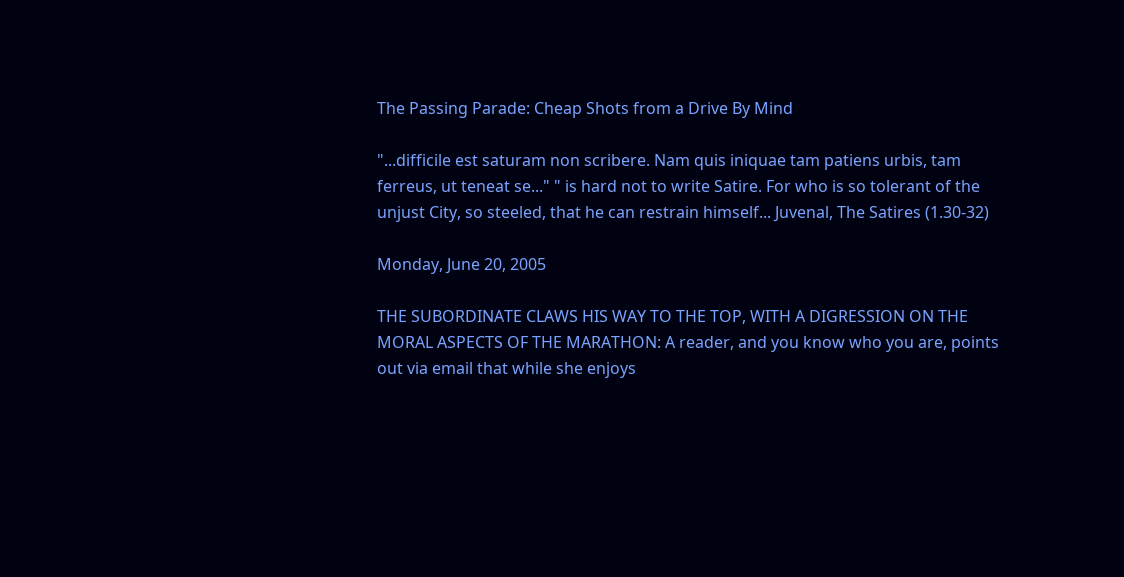The Passing Parade: Cheap Shots from a Drive By Mind

"...difficile est saturam non scribere. Nam quis iniquae tam patiens urbis, tam ferreus, ut teneat se..." " is hard not to write Satire. For who is so tolerant of the unjust City, so steeled, that he can restrain himself... Juvenal, The Satires (1.30-32)

Monday, June 20, 2005

THE SUBORDINATE CLAWS HIS WAY TO THE TOP, WITH A DIGRESSION ON THE MORAL ASPECTS OF THE MARATHON: A reader, and you know who you are, points out via email that while she enjoys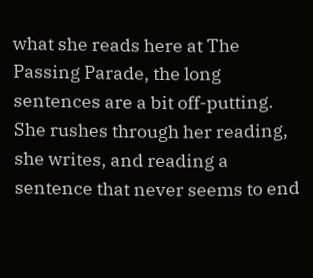what she reads here at The Passing Parade, the long sentences are a bit off-putting. She rushes through her reading, she writes, and reading a sentence that never seems to end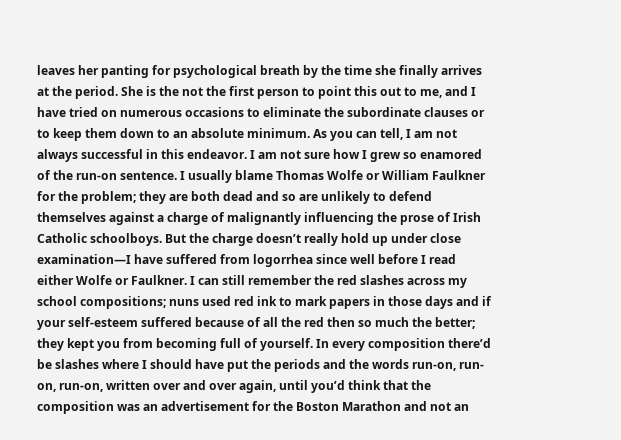leaves her panting for psychological breath by the time she finally arrives at the period. She is the not the first person to point this out to me, and I have tried on numerous occasions to eliminate the subordinate clauses or to keep them down to an absolute minimum. As you can tell, I am not always successful in this endeavor. I am not sure how I grew so enamored of the run-on sentence. I usually blame Thomas Wolfe or William Faulkner for the problem; they are both dead and so are unlikely to defend themselves against a charge of malignantly influencing the prose of Irish Catholic schoolboys. But the charge doesn’t really hold up under close examination—I have suffered from logorrhea since well before I read either Wolfe or Faulkner. I can still remember the red slashes across my school compositions; nuns used red ink to mark papers in those days and if your self-esteem suffered because of all the red then so much the better; they kept you from becoming full of yourself. In every composition there’d be slashes where I should have put the periods and the words run-on, run-on, run-on, written over and over again, until you’d think that the composition was an advertisement for the Boston Marathon and not an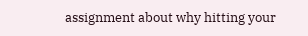assignment about why hitting your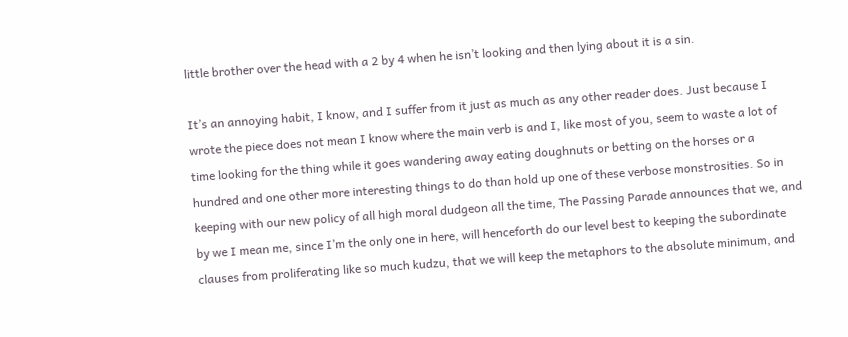little brother over the head with a 2 by 4 when he isn’t looking and then lying about it is a sin.

It’s an annoying habit, I know, and I suffer from it just as much as any other reader does. Just because I wrote the piece does not mean I know where the main verb is and I, like most of you, seem to waste a lot of time looking for the thing while it goes wandering away eating doughnuts or betting on the horses or a hundred and one other more interesting things to do than hold up one of these verbose monstrosities. So in keeping with our new policy of all high moral dudgeon all the time, The Passing Parade announces that we, and by we I mean me, since I’m the only one in here, will henceforth do our level best to keeping the subordinate clauses from proliferating like so much kudzu, that we will keep the metaphors to the absolute minimum, and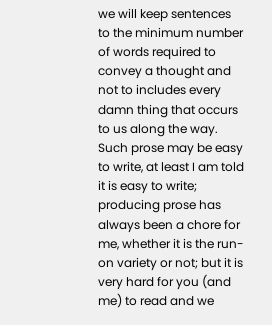we will keep sentences to the minimum number of words required to convey a thought and not to includes every damn thing that occurs to us along the way. Such prose may be easy to write, at least I am told it is easy to write; producing prose has always been a chore for me, whether it is the run-on variety or not; but it is very hard for you (and me) to read and we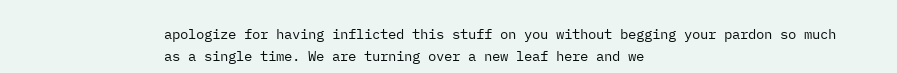apologize for having inflicted this stuff on you without begging your pardon so much as a single time. We are turning over a new leaf here and we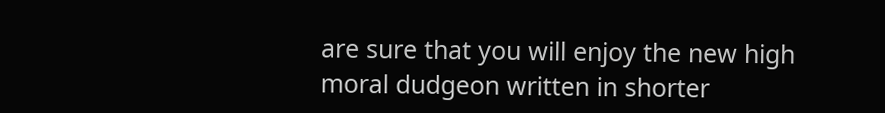are sure that you will enjoy the new high moral dudgeon written in shorter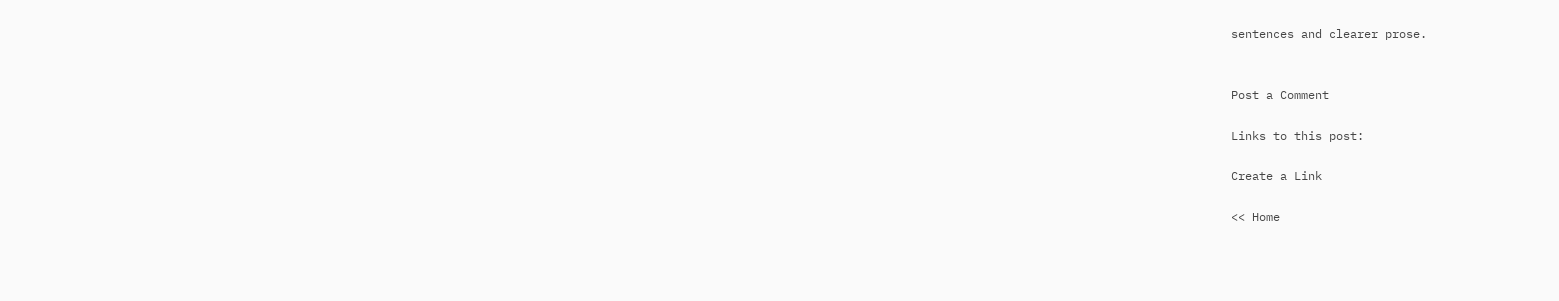sentences and clearer prose.


Post a Comment

Links to this post:

Create a Link

<< Home